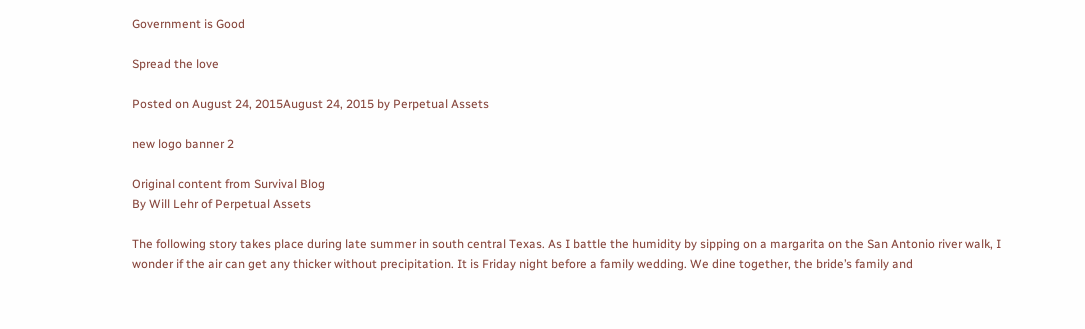Government is Good

Spread the love

Posted on August 24, 2015August 24, 2015 by Perpetual Assets

new logo banner 2

Original content from Survival Blog
By Will Lehr of Perpetual Assets

The following story takes place during late summer in south central Texas. As I battle the humidity by sipping on a margarita on the San Antonio river walk, I wonder if the air can get any thicker without precipitation. It is Friday night before a family wedding. We dine together, the bride’s family and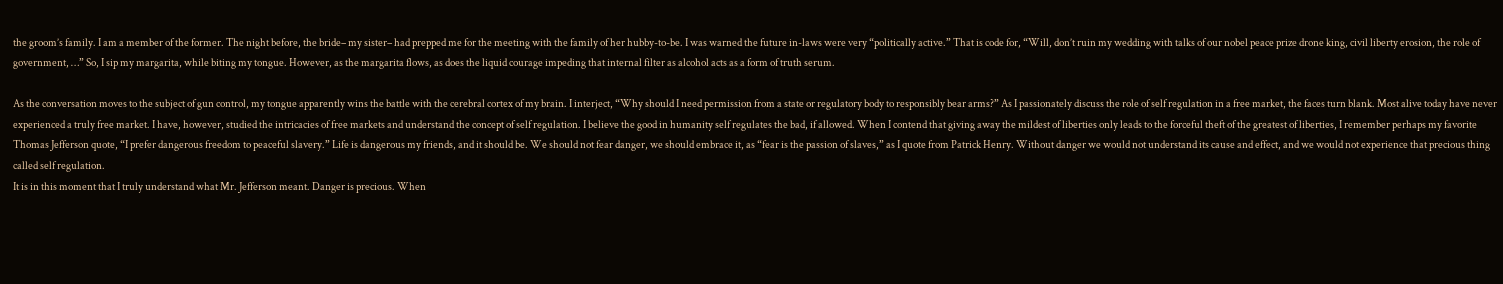the groom’s family. I am a member of the former. The night before, the bride– my sister– had prepped me for the meeting with the family of her hubby-to-be. I was warned the future in-laws were very “politically active.” That is code for, “Will, don’t ruin my wedding with talks of our nobel peace prize drone king, civil liberty erosion, the role of government, …” So, I sip my margarita, while biting my tongue. However, as the margarita flows, as does the liquid courage impeding that internal filter as alcohol acts as a form of truth serum.

As the conversation moves to the subject of gun control, my tongue apparently wins the battle with the cerebral cortex of my brain. I interject, “Why should I need permission from a state or regulatory body to responsibly bear arms?” As I passionately discuss the role of self regulation in a free market, the faces turn blank. Most alive today have never experienced a truly free market. I have, however, studied the intricacies of free markets and understand the concept of self regulation. I believe the good in humanity self regulates the bad, if allowed. When I contend that giving away the mildest of liberties only leads to the forceful theft of the greatest of liberties, I remember perhaps my favorite Thomas Jefferson quote, “I prefer dangerous freedom to peaceful slavery.” Life is dangerous my friends, and it should be. We should not fear danger, we should embrace it, as “fear is the passion of slaves,” as I quote from Patrick Henry. Without danger we would not understand its cause and effect, and we would not experience that precious thing called self regulation.
It is in this moment that I truly understand what Mr. Jefferson meant. Danger is precious. When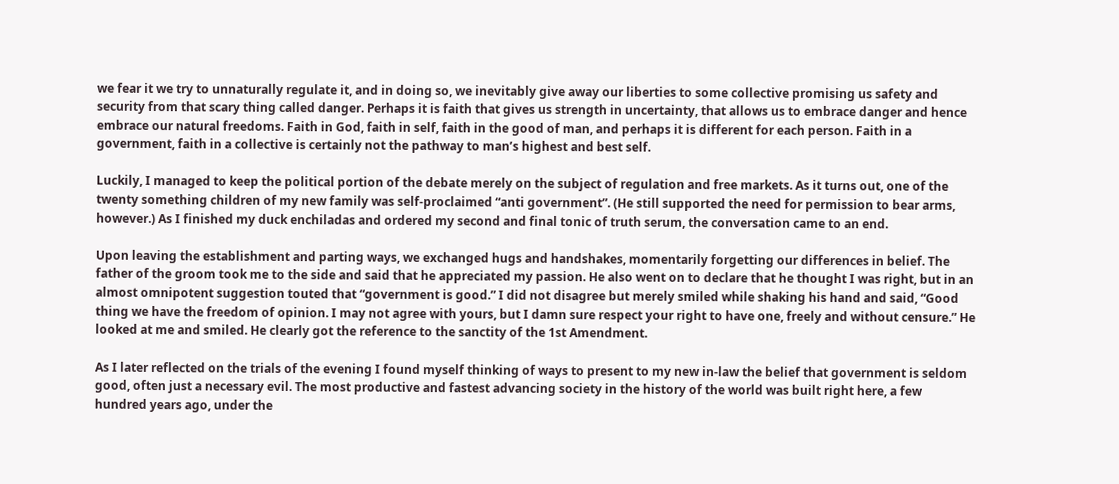we fear it we try to unnaturally regulate it, and in doing so, we inevitably give away our liberties to some collective promising us safety and security from that scary thing called danger. Perhaps it is faith that gives us strength in uncertainty, that allows us to embrace danger and hence embrace our natural freedoms. Faith in God, faith in self, faith in the good of man, and perhaps it is different for each person. Faith in a government, faith in a collective is certainly not the pathway to man’s highest and best self.

Luckily, I managed to keep the political portion of the debate merely on the subject of regulation and free markets. As it turns out, one of the twenty something children of my new family was self-proclaimed “anti government”. (He still supported the need for permission to bear arms, however.) As I finished my duck enchiladas and ordered my second and final tonic of truth serum, the conversation came to an end.

Upon leaving the establishment and parting ways, we exchanged hugs and handshakes, momentarily forgetting our differences in belief. The father of the groom took me to the side and said that he appreciated my passion. He also went on to declare that he thought I was right, but in an almost omnipotent suggestion touted that “government is good.” I did not disagree but merely smiled while shaking his hand and said, “Good thing we have the freedom of opinion. I may not agree with yours, but I damn sure respect your right to have one, freely and without censure.” He looked at me and smiled. He clearly got the reference to the sanctity of the 1st Amendment.

As I later reflected on the trials of the evening I found myself thinking of ways to present to my new in-law the belief that government is seldom good, often just a necessary evil. The most productive and fastest advancing society in the history of the world was built right here, a few hundred years ago, under the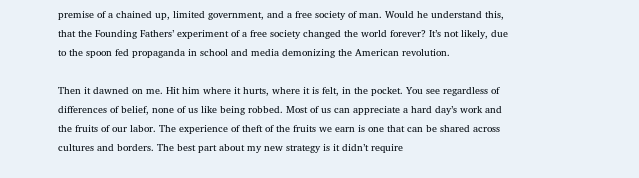premise of a chained up, limited government, and a free society of man. Would he understand this, that the Founding Fathers’ experiment of a free society changed the world forever? It’s not likely, due to the spoon fed propaganda in school and media demonizing the American revolution.

Then it dawned on me. Hit him where it hurts, where it is felt, in the pocket. You see regardless of differences of belief, none of us like being robbed. Most of us can appreciate a hard day’s work and the fruits of our labor. The experience of theft of the fruits we earn is one that can be shared across cultures and borders. The best part about my new strategy is it didn’t require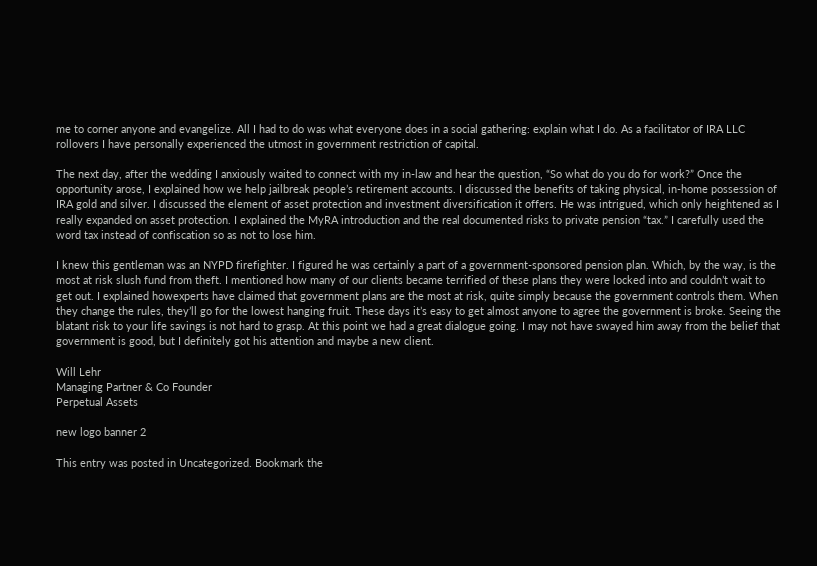me to corner anyone and evangelize. All I had to do was what everyone does in a social gathering: explain what I do. As a facilitator of IRA LLC rollovers I have personally experienced the utmost in government restriction of capital.

The next day, after the wedding I anxiously waited to connect with my in-law and hear the question, “So what do you do for work?” Once the opportunity arose, I explained how we help jailbreak people’s retirement accounts. I discussed the benefits of taking physical, in-home possession of IRA gold and silver. I discussed the element of asset protection and investment diversification it offers. He was intrigued, which only heightened as I really expanded on asset protection. I explained the MyRA introduction and the real documented risks to private pension “tax.” I carefully used the word tax instead of confiscation so as not to lose him.

I knew this gentleman was an NYPD firefighter. I figured he was certainly a part of a government-sponsored pension plan. Which, by the way, is the most at risk slush fund from theft. I mentioned how many of our clients became terrified of these plans they were locked into and couldn’t wait to get out. I explained howexperts have claimed that government plans are the most at risk, quite simply because the government controls them. When they change the rules, they’ll go for the lowest hanging fruit. These days it’s easy to get almost anyone to agree the government is broke. Seeing the blatant risk to your life savings is not hard to grasp. At this point we had a great dialogue going. I may not have swayed him away from the belief that government is good, but I definitely got his attention and maybe a new client.

Will Lehr
Managing Partner & Co Founder
Perpetual Assets

new logo banner 2

This entry was posted in Uncategorized. Bookmark the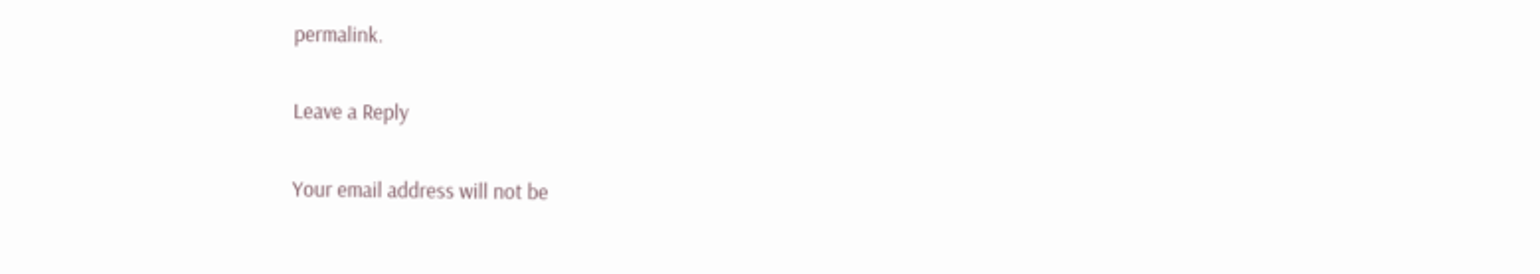permalink.

Leave a Reply

Your email address will not be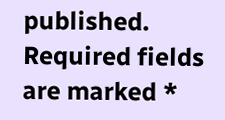published. Required fields are marked *